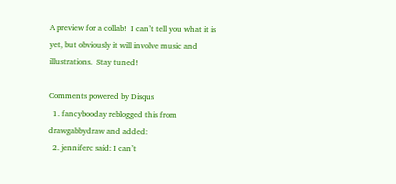A preview for a collab!  I can’t tell you what it is yet, but obviously it will involve music and illustrations.  Stay tuned!

Comments powered by Disqus
  1. fancybooday reblogged this from drawgabbydraw and added:
  2. jenniferc said: I can’t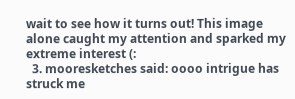wait to see how it turns out! This image alone caught my attention and sparked my extreme interest (:
  3. mooresketches said: oooo intrigue has struck me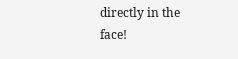directly in the face!